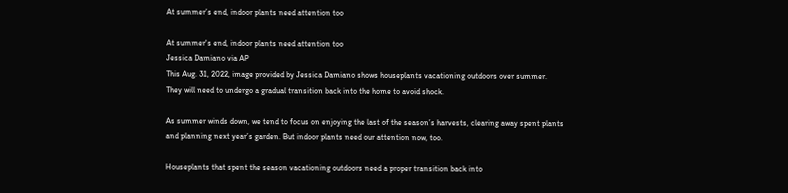At summer’s end, indoor plants need attention too

At summer's end, indoor plants need attention too
Jessica Damiano via AP
This Aug. 31, 2022, image provided by Jessica Damiano shows houseplants vacationing outdoors over summer. They will need to undergo a gradual transition back into the home to avoid shock.

As summer winds down, we tend to focus on enjoying the last of the season’s harvests, clearing away spent plants and planning next year’s garden. But indoor plants need our attention now, too.

Houseplants that spent the season vacationing outdoors need a proper transition back into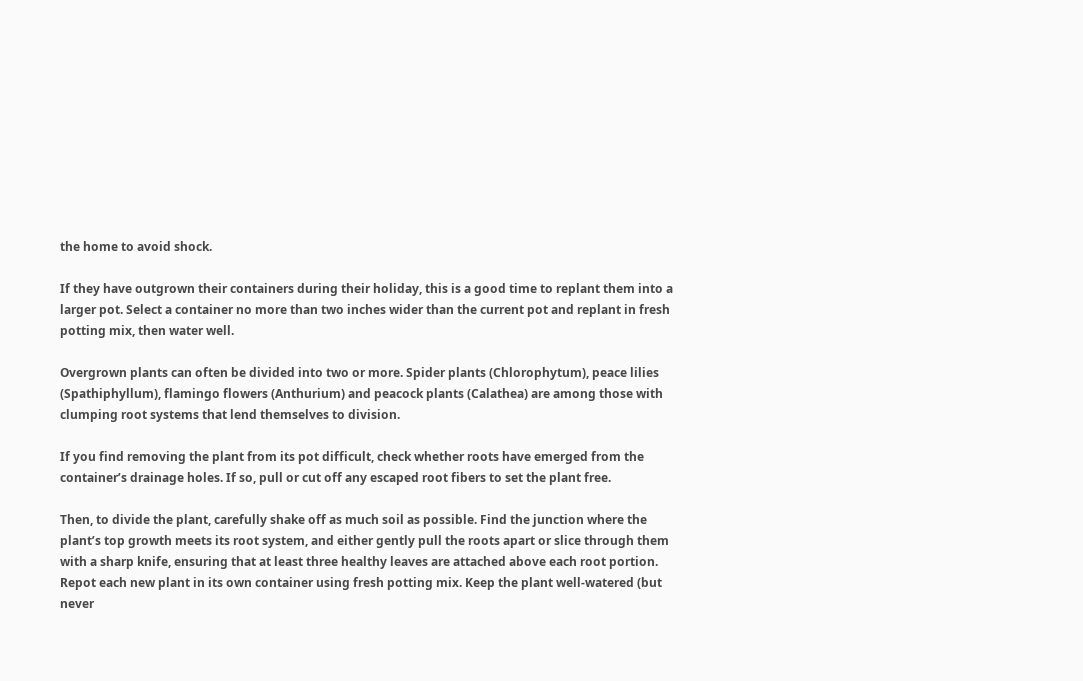the home to avoid shock.

If they have outgrown their containers during their holiday, this is a good time to replant them into a larger pot. Select a container no more than two inches wider than the current pot and replant in fresh potting mix, then water well.

Overgrown plants can often be divided into two or more. Spider plants (Chlorophytum), peace lilies (Spathiphyllum), flamingo flowers (Anthurium) and peacock plants (Calathea) are among those with clumping root systems that lend themselves to division.

If you find removing the plant from its pot difficult, check whether roots have emerged from the container’s drainage holes. If so, pull or cut off any escaped root fibers to set the plant free.

Then, to divide the plant, carefully shake off as much soil as possible. Find the junction where the plant’s top growth meets its root system, and either gently pull the roots apart or slice through them with a sharp knife, ensuring that at least three healthy leaves are attached above each root portion. Repot each new plant in its own container using fresh potting mix. Keep the plant well-watered (but never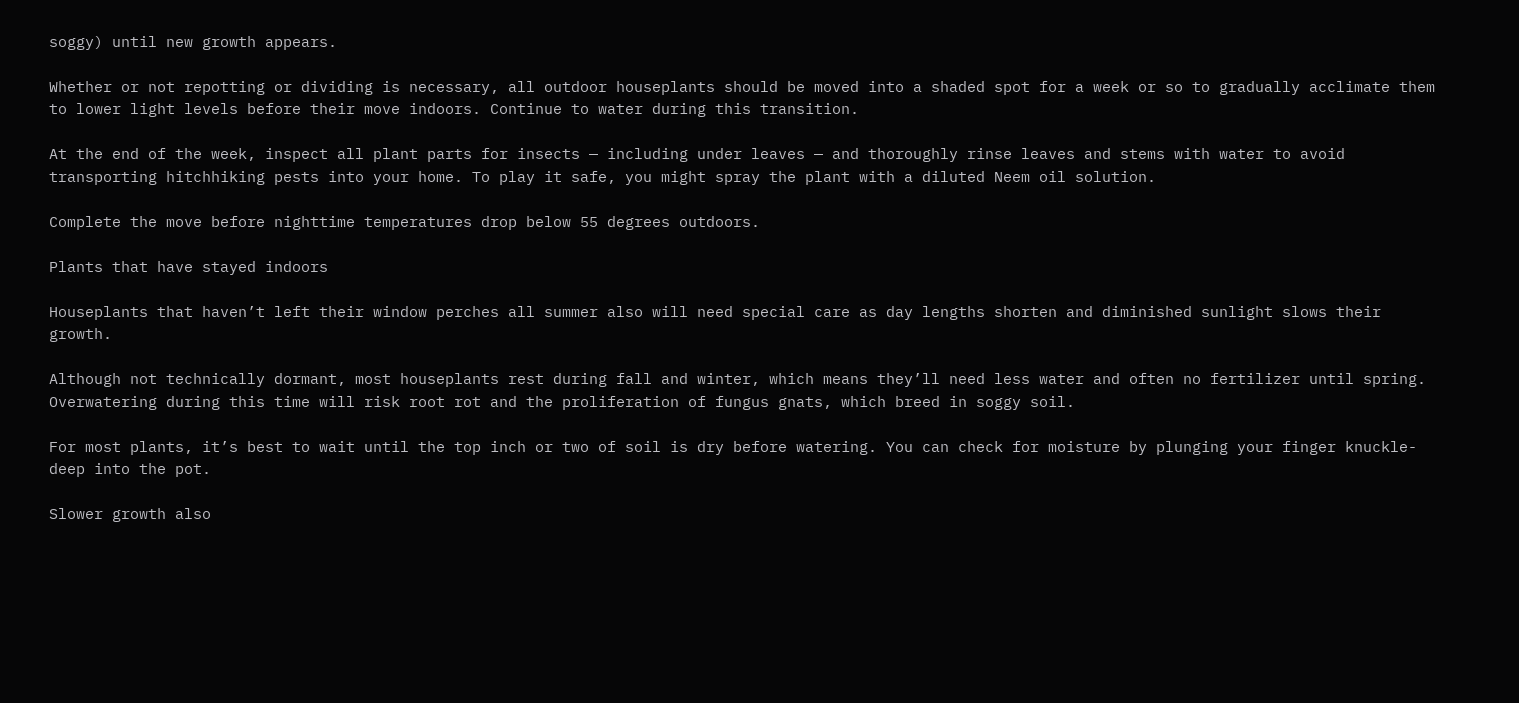soggy) until new growth appears.

Whether or not repotting or dividing is necessary, all outdoor houseplants should be moved into a shaded spot for a week or so to gradually acclimate them to lower light levels before their move indoors. Continue to water during this transition.

At the end of the week, inspect all plant parts for insects — including under leaves — and thoroughly rinse leaves and stems with water to avoid transporting hitchhiking pests into your home. To play it safe, you might spray the plant with a diluted Neem oil solution.

Complete the move before nighttime temperatures drop below 55 degrees outdoors.

Plants that have stayed indoors

Houseplants that haven’t left their window perches all summer also will need special care as day lengths shorten and diminished sunlight slows their growth.

Although not technically dormant, most houseplants rest during fall and winter, which means they’ll need less water and often no fertilizer until spring. Overwatering during this time will risk root rot and the proliferation of fungus gnats, which breed in soggy soil.

For most plants, it’s best to wait until the top inch or two of soil is dry before watering. You can check for moisture by plunging your finger knuckle-deep into the pot.

Slower growth also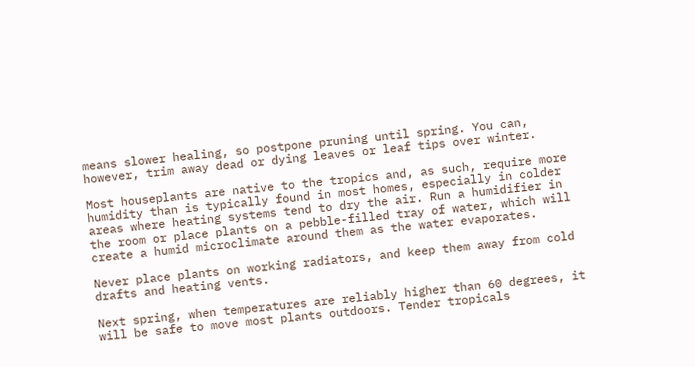means slower healing, so postpone pruning until spring. You can, however, trim away dead or dying leaves or leaf tips over winter.

Most houseplants are native to the tropics and, as such, require more humidity than is typically found in most homes, especially in colder areas where heating systems tend to dry the air. Run a humidifier in the room or place plants on a pebble-filled tray of water, which will create a humid microclimate around them as the water evaporates.

Never place plants on working radiators, and keep them away from cold drafts and heating vents.

Next spring, when temperatures are reliably higher than 60 degrees, it will be safe to move most plants outdoors. Tender tropicals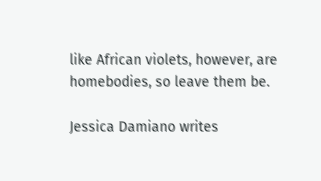like African violets, however, are homebodies, so leave them be.

Jessica Damiano writes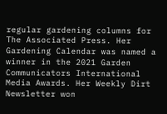regular gardening columns for The Associated Press. Her Gardening Calendar was named a winner in the 2021 Garden Communicators International Media Awards. Her Weekly Dirt Newsletter won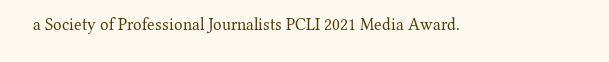a Society of Professional Journalists PCLI 2021 Media Award.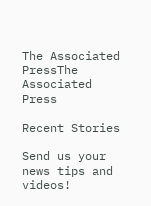The Associated PressThe Associated Press

Recent Stories

Send us your news tips and videos!